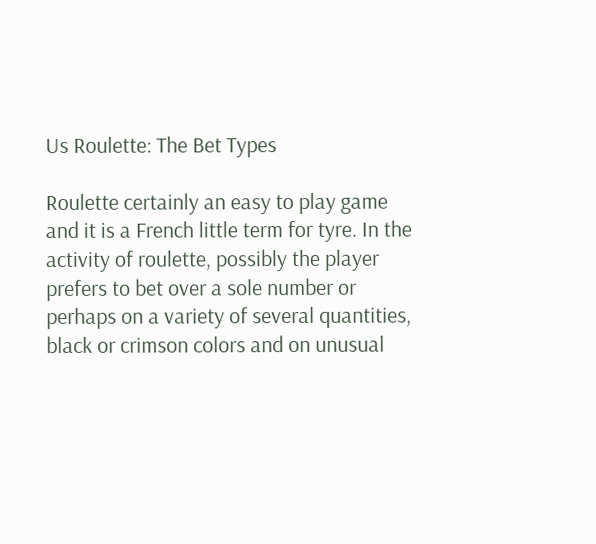Us Roulette: The Bet Types

Roulette certainly an easy to play game and it is a French little term for tyre. In the activity of roulette, possibly the player prefers to bet over a sole number or perhaps on a variety of several quantities, black or crimson colors and on unusual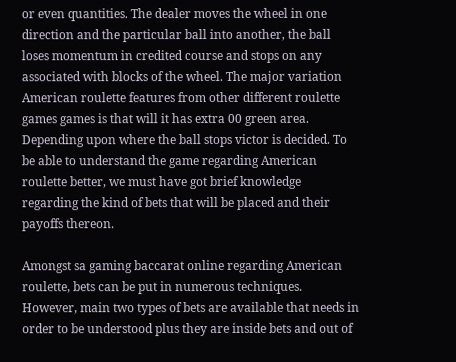or even quantities. The dealer moves the wheel in one direction and the particular ball into another, the ball loses momentum in credited course and stops on any associated with blocks of the wheel. The major variation American roulette features from other different roulette games games is that will it has extra 00 green area. Depending upon where the ball stops victor is decided. To be able to understand the game regarding American roulette better, we must have got brief knowledge regarding the kind of bets that will be placed and their payoffs thereon.

Amongst sa gaming baccarat online regarding American roulette, bets can be put in numerous techniques. However, main two types of bets are available that needs in order to be understood plus they are inside bets and out of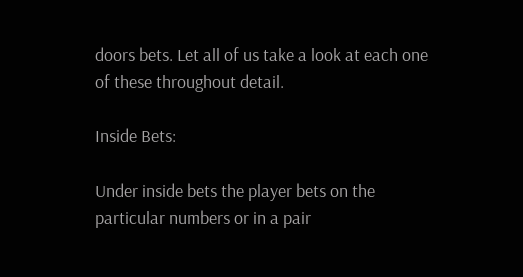doors bets. Let all of us take a look at each one of these throughout detail.

Inside Bets:

Under inside bets the player bets on the particular numbers or in a pair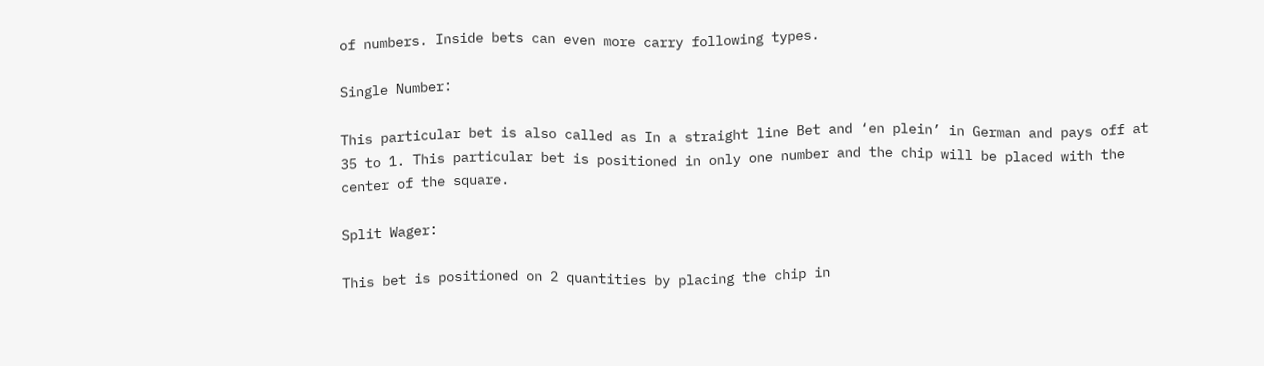of numbers. Inside bets can even more carry following types.

Single Number:

This particular bet is also called as In a straight line Bet and ‘en plein’ in German and pays off at 35 to 1. This particular bet is positioned in only one number and the chip will be placed with the center of the square.

Split Wager:

This bet is positioned on 2 quantities by placing the chip in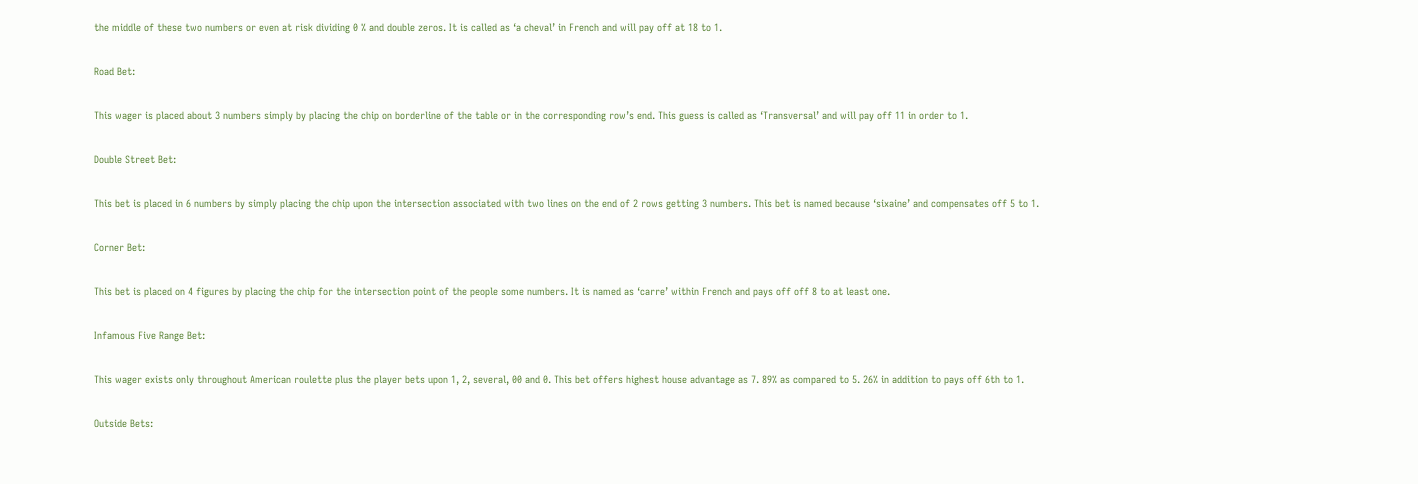the middle of these two numbers or even at risk dividing 0 % and double zeros. It is called as ‘a cheval’ in French and will pay off at 18 to 1.

Road Bet:

This wager is placed about 3 numbers simply by placing the chip on borderline of the table or in the corresponding row’s end. This guess is called as ‘Transversal’ and will pay off 11 in order to 1.

Double Street Bet:

This bet is placed in 6 numbers by simply placing the chip upon the intersection associated with two lines on the end of 2 rows getting 3 numbers. This bet is named because ‘sixaine’ and compensates off 5 to 1.

Corner Bet:

This bet is placed on 4 figures by placing the chip for the intersection point of the people some numbers. It is named as ‘carre’ within French and pays off off 8 to at least one.

Infamous Five Range Bet:

This wager exists only throughout American roulette plus the player bets upon 1, 2, several, 00 and 0. This bet offers highest house advantage as 7. 89% as compared to 5. 26% in addition to pays off 6th to 1.

Outside Bets: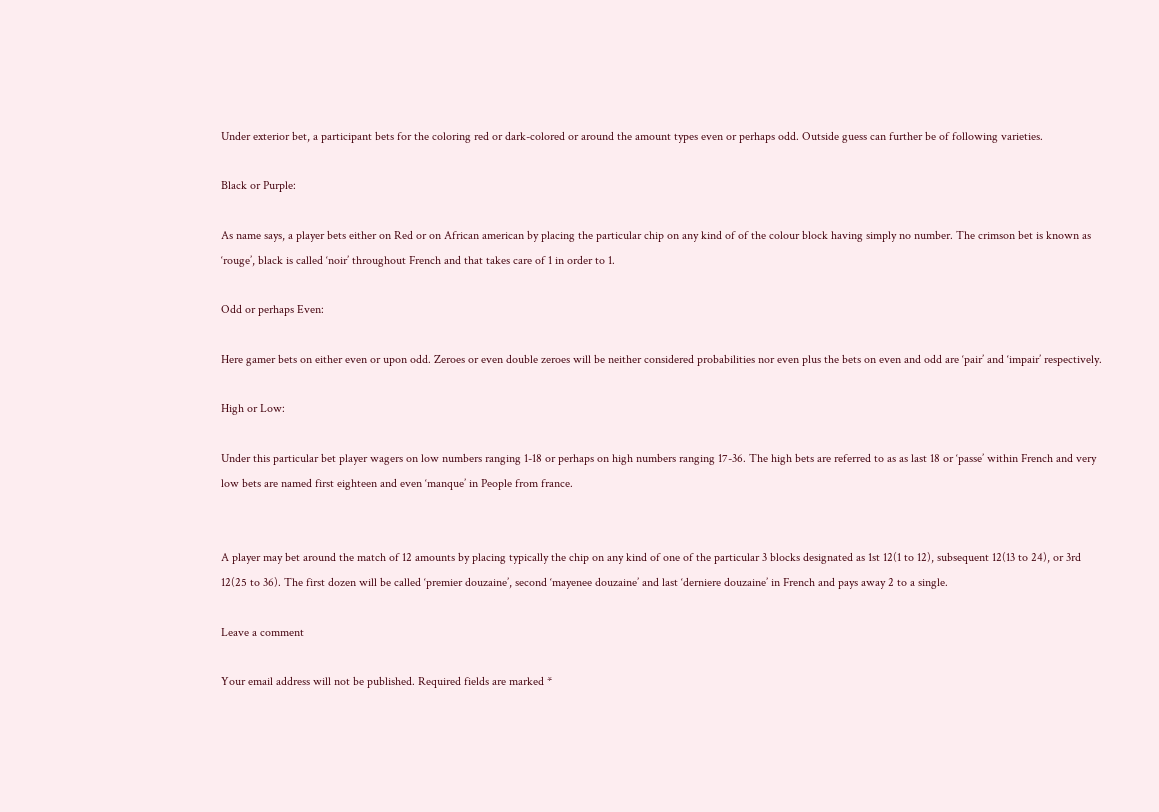Under exterior bet, a participant bets for the coloring red or dark-colored or around the amount types even or perhaps odd. Outside guess can further be of following varieties.

Black or Purple:

As name says, a player bets either on Red or on African american by placing the particular chip on any kind of of the colour block having simply no number. The crimson bet is known as ‘rouge’, black is called ‘noir’ throughout French and that takes care of 1 in order to 1.

Odd or perhaps Even:

Here gamer bets on either even or upon odd. Zeroes or even double zeroes will be neither considered probabilities nor even plus the bets on even and odd are ‘pair’ and ‘impair’ respectively.

High or Low:

Under this particular bet player wagers on low numbers ranging 1-18 or perhaps on high numbers ranging 17-36. The high bets are referred to as as last 18 or ‘passe’ within French and very low bets are named first eighteen and even ‘manque’ in People from france.


A player may bet around the match of 12 amounts by placing typically the chip on any kind of one of the particular 3 blocks designated as 1st 12(1 to 12), subsequent 12(13 to 24), or 3rd 12(25 to 36). The first dozen will be called ‘premier douzaine’, second ‘mayenee douzaine’ and last ‘derniere douzaine’ in French and pays away 2 to a single.

Leave a comment

Your email address will not be published. Required fields are marked *